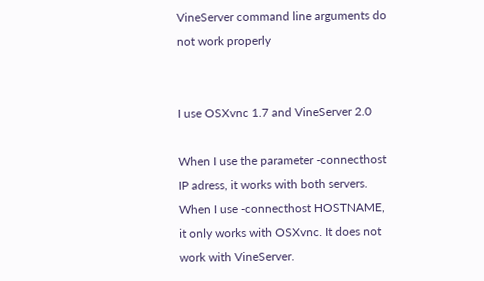VineServer command line arguments do not work properly


I use OSXvnc 1.7 and VineServer 2.0

When I use the parameter -connecthost IP adress, it works with both servers.
When I use -connecthost HOSTNAME, it only works with OSXvnc. It does not work with VineServer.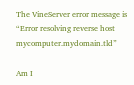The VineServer error message is “Error resolving reverse host mycomputer.mydomain.tld”

Am I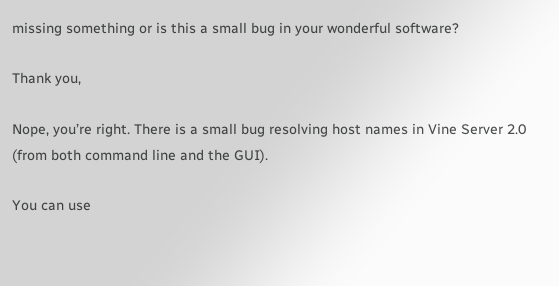missing something or is this a small bug in your wonderful software?

Thank you,

Nope, you’re right. There is a small bug resolving host names in Vine Server 2.0 (from both command line and the GUI).

You can use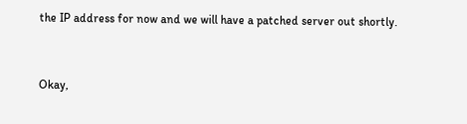the IP address for now and we will have a patched server out shortly.


Okay,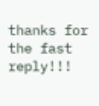thanks for the fast reply!!!